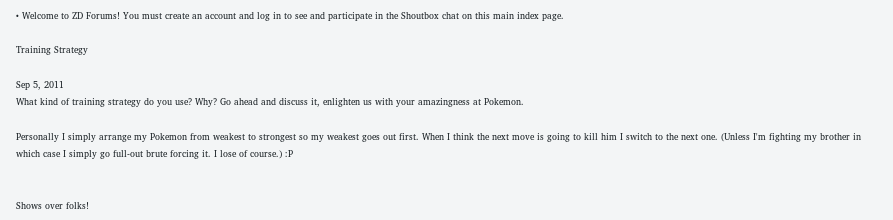• Welcome to ZD Forums! You must create an account and log in to see and participate in the Shoutbox chat on this main index page.

Training Strategy

Sep 5, 2011
What kind of training strategy do you use? Why? Go ahead and discuss it, enlighten us with your amazingness at Pokemon.

Personally I simply arrange my Pokemon from weakest to strongest so my weakest goes out first. When I think the next move is going to kill him I switch to the next one. (Unless I'm fighting my brother in which case I simply go full-out brute forcing it. I lose of course.) :P


Shows over folks!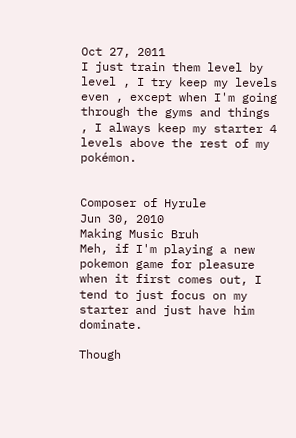Oct 27, 2011
I just train them level by level , I try keep my levels even , except when I'm going through the gyms and things , I always keep my starter 4 levels above the rest of my pokémon.


Composer of Hyrule
Jun 30, 2010
Making Music Bruh
Meh, if I'm playing a new pokemon game for pleasure when it first comes out, I tend to just focus on my starter and just have him dominate.

Though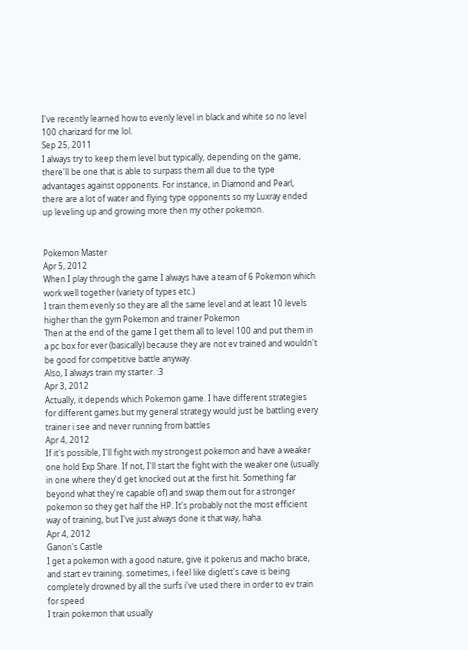I've recently learned how to evenly level in black and white so no level 100 charizard for me lol.
Sep 25, 2011
I always try to keep them level but typically, depending on the game, there'll be one that is able to surpass them all due to the type advantages against opponents. For instance, in Diamond and Pearl, there are a lot of water and flying type opponents so my Luxray ended up leveling up and growing more then my other pokemon.


Pokemon Master
Apr 5, 2012
When I play through the game I always have a team of 6 Pokemon which work well together (variety of types etc.)
I train them evenly so they are all the same level and at least 10 levels higher than the gym Pokemon and trainer Pokemon
Then at the end of the game I get them all to level 100 and put them in a pc box for ever (basically) because they are not ev trained and wouldn't be good for competitive battle anyway.
Also, I always train my starter. :3
Apr 3, 2012
Actually, it depends which Pokemon game. I have different strategies for different games.but my general strategy would just be battling every trainer i see and never running from battles
Apr 4, 2012
If it's possible, I'll fight with my strongest pokemon and have a weaker one hold Exp Share. If not, I'll start the fight with the weaker one (usually in one where they'd get knocked out at the first hit. Something far beyond what they're capable of) and swap them out for a stronger pokemon so they get half the HP. It's probably not the most efficient way of training, but I've just always done it that way, haha.
Apr 4, 2012
Ganon's Castle
I get a pokemon with a good nature, give it pokerus and macho brace, and start ev training. sometimes, i feel like diglett's cave is being completely drowned by all the surfs i've used there in order to ev train for speed
I train pokemon that usually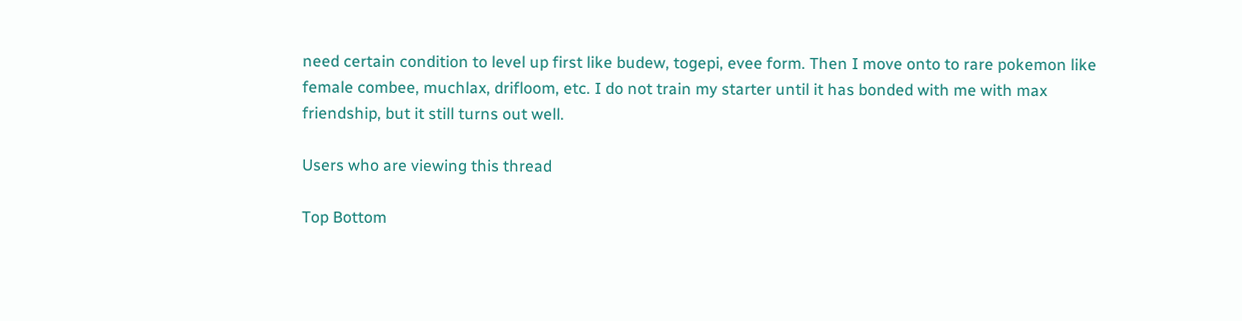need certain condition to level up first like budew, togepi, evee form. Then I move onto to rare pokemon like female combee, muchlax, drifloom, etc. I do not train my starter until it has bonded with me with max friendship, but it still turns out well.

Users who are viewing this thread

Top Bottom